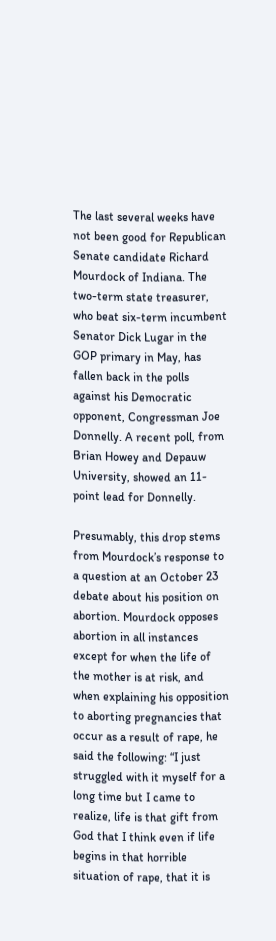The last several weeks have not been good for Republican Senate candidate Richard Mourdock of Indiana. The two-term state treasurer, who beat six-term incumbent Senator Dick Lugar in the GOP primary in May, has fallen back in the polls against his Democratic opponent, Congressman Joe Donnelly. A recent poll, from Brian Howey and Depauw University, showed an 11-point lead for Donnelly.

Presumably, this drop stems from Mourdock’s response to a question at an October 23 debate about his position on abortion. Mourdock opposes abortion in all instances except for when the life of the mother is at risk, and when explaining his opposition to aborting pregnancies that occur as a result of rape, he said the following: “I just struggled with it myself for a long time but I came to realize, life is that gift from God that I think even if life begins in that horrible situation of rape, that it is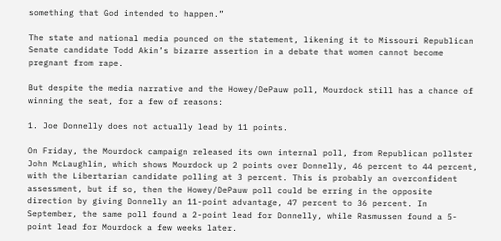something that God intended to happen.”

The state and national media pounced on the statement, likening it to Missouri Republican Senate candidate Todd Akin’s bizarre assertion in a debate that women cannot become pregnant from rape.

But despite the media narrative and the Howey/DePauw poll, Mourdock still has a chance of winning the seat, for a few of reasons:

1. Joe Donnelly does not actually lead by 11 points.

On Friday, the Mourdock campaign released its own internal poll, from Republican pollster John McLaughlin, which shows Mourdock up 2 points over Donnelly, 46 percent to 44 percent, with the Libertarian candidate polling at 3 percent. This is probably an overconfident assessment, but if so, then the Howey/DePauw poll could be erring in the opposite direction by giving Donnelly an 11-point advantage, 47 percent to 36 percent. In September, the same poll found a 2-point lead for Donnelly, while Rasmussen found a 5-point lead for Mourdock a few weeks later.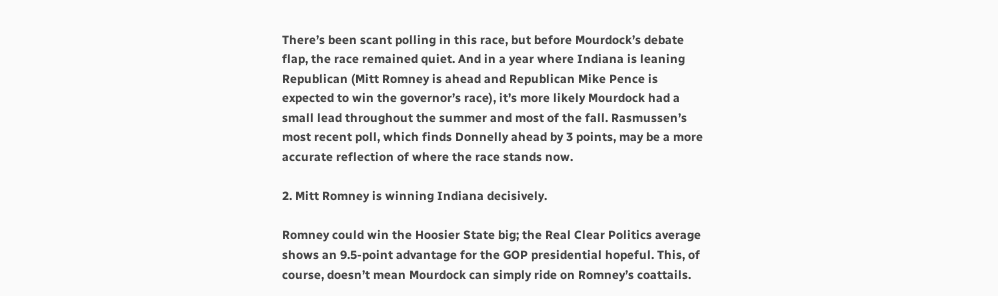There’s been scant polling in this race, but before Mourdock’s debate flap, the race remained quiet. And in a year where Indiana is leaning Republican (Mitt Romney is ahead and Republican Mike Pence is expected to win the governor’s race), it’s more likely Mourdock had a small lead throughout the summer and most of the fall. Rasmussen’s most recent poll, which finds Donnelly ahead by 3 points, may be a more accurate reflection of where the race stands now.

2. Mitt Romney is winning Indiana decisively.

Romney could win the Hoosier State big; the Real Clear Politics average shows an 9.5-point advantage for the GOP presidential hopeful. This, of course, doesn’t mean Mourdock can simply ride on Romney’s coattails.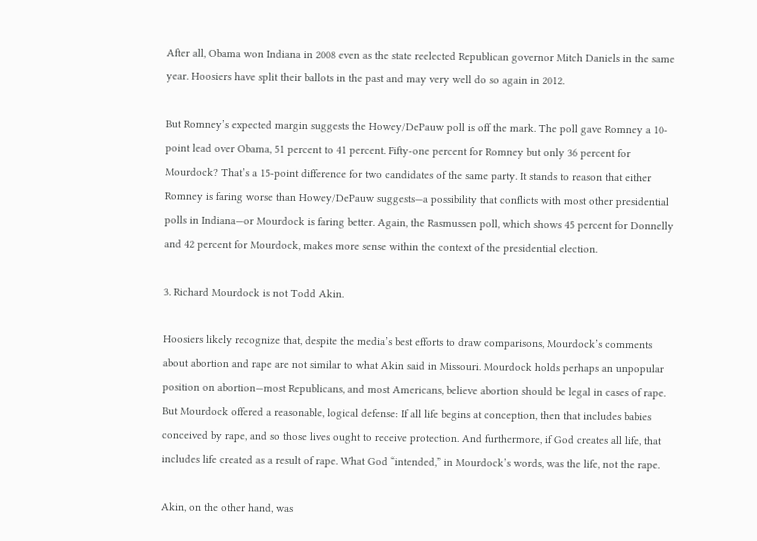After all, Obama won Indiana in 2008 even as the state reelected Republican governor Mitch Daniels in the same year. Hoosiers have split their ballots in the past and may very well do so again in 2012.

But Romney’s expected margin suggests the Howey/DePauw poll is off the mark. The poll gave Romney a 10-point lead over Obama, 51 percent to 41 percent. Fifty-one percent for Romney but only 36 percent for Mourdock? That’s a 15-point difference for two candidates of the same party. It stands to reason that either Romney is faring worse than Howey/DePauw suggests—a possibility that conflicts with most other presidential polls in Indiana—or Mourdock is faring better. Again, the Rasmussen poll, which shows 45 percent for Donnelly and 42 percent for Mourdock, makes more sense within the context of the presidential election.

3. Richard Mourdock is not Todd Akin.

Hoosiers likely recognize that, despite the media’s best efforts to draw comparisons, Mourdock’s comments about abortion and rape are not similar to what Akin said in Missouri. Mourdock holds perhaps an unpopular position on abortion—most Republicans, and most Americans, believe abortion should be legal in cases of rape. But Mourdock offered a reasonable, logical defense: If all life begins at conception, then that includes babies conceived by rape, and so those lives ought to receive protection. And furthermore, if God creates all life, that includes life created as a result of rape. What God “intended,” in Mourdock’s words, was the life, not the rape.

Akin, on the other hand, was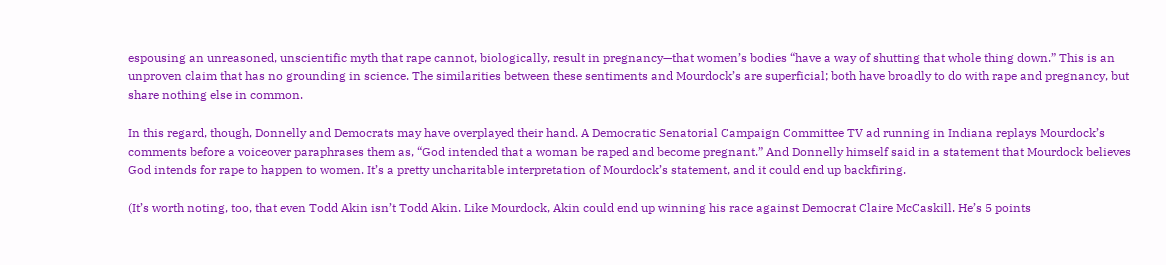espousing an unreasoned, unscientific myth that rape cannot, biologically, result in pregnancy—that women’s bodies “have a way of shutting that whole thing down.” This is an unproven claim that has no grounding in science. The similarities between these sentiments and Mourdock’s are superficial; both have broadly to do with rape and pregnancy, but share nothing else in common.

In this regard, though, Donnelly and Democrats may have overplayed their hand. A Democratic Senatorial Campaign Committee TV ad running in Indiana replays Mourdock’s comments before a voiceover paraphrases them as, “God intended that a woman be raped and become pregnant.” And Donnelly himself said in a statement that Mourdock believes God intends for rape to happen to women. It’s a pretty uncharitable interpretation of Mourdock’s statement, and it could end up backfiring.

(It’s worth noting, too, that even Todd Akin isn’t Todd Akin. Like Mourdock, Akin could end up winning his race against Democrat Claire McCaskill. He’s 5 points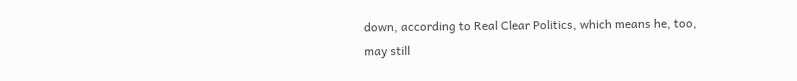down, according to Real Clear Politics, which means he, too, may still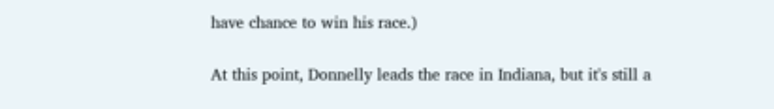have chance to win his race.)

At this point, Donnelly leads the race in Indiana, but it's still a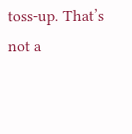toss-up. That’s not a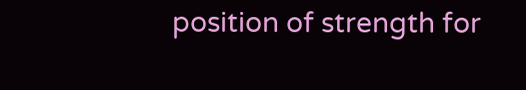position of strength for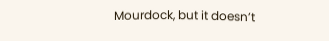Mourdock, but it doesn’t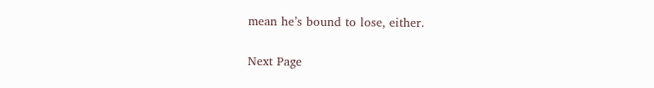mean he’s bound to lose, either.

Next Page